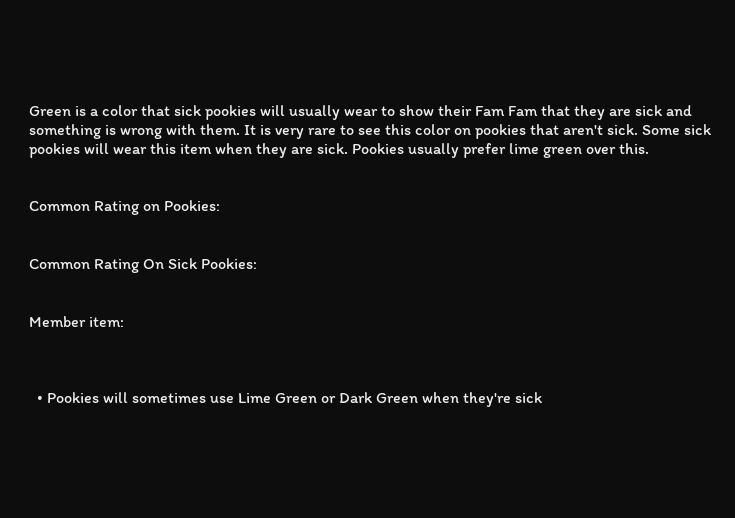Green is a color that sick pookies will usually wear to show their Fam Fam that they are sick and something is wrong with them. It is very rare to see this color on pookies that aren't sick. Some sick pookies will wear this item when they are sick. Pookies usually prefer lime green over this.


Common Rating on Pookies:


Common Rating On Sick Pookies:


Member item:



  • Pookies will sometimes use Lime Green or Dark Green when they're sick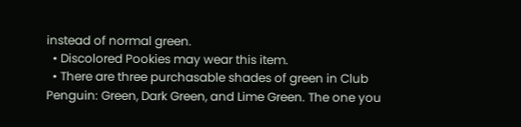instead of normal green.
  • Discolored Pookies may wear this item.
  • There are three purchasable shades of green in Club Penguin: Green, Dark Green, and Lime Green. The one you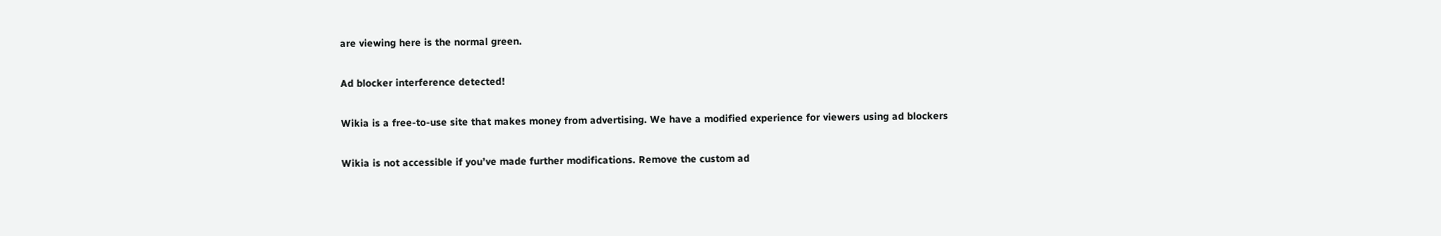are viewing here is the normal green.

Ad blocker interference detected!

Wikia is a free-to-use site that makes money from advertising. We have a modified experience for viewers using ad blockers

Wikia is not accessible if you’ve made further modifications. Remove the custom ad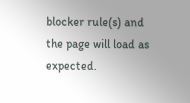blocker rule(s) and the page will load as expected.